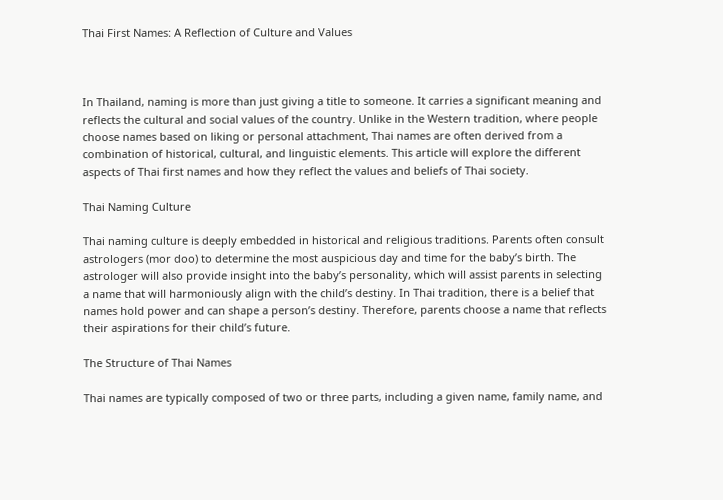Thai First Names: A Reflection of Culture and Values



In Thailand, naming is more than just giving a title to someone. It carries a significant meaning and reflects the cultural and social values of the country. Unlike in the Western tradition, where people choose names based on liking or personal attachment, Thai names are often derived from a combination of historical, cultural, and linguistic elements. This article will explore the different aspects of Thai first names and how they reflect the values and beliefs of Thai society.

Thai Naming Culture

Thai naming culture is deeply embedded in historical and religious traditions. Parents often consult astrologers (mor doo) to determine the most auspicious day and time for the baby’s birth. The astrologer will also provide insight into the baby’s personality, which will assist parents in selecting a name that will harmoniously align with the child’s destiny. In Thai tradition, there is a belief that names hold power and can shape a person’s destiny. Therefore, parents choose a name that reflects their aspirations for their child’s future.

The Structure of Thai Names

Thai names are typically composed of two or three parts, including a given name, family name, and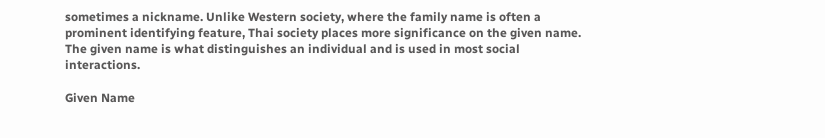sometimes a nickname. Unlike Western society, where the family name is often a prominent identifying feature, Thai society places more significance on the given name. The given name is what distinguishes an individual and is used in most social interactions.

Given Name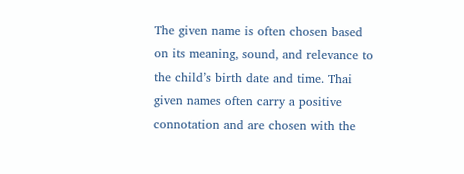The given name is often chosen based on its meaning, sound, and relevance to the child’s birth date and time. Thai given names often carry a positive connotation and are chosen with the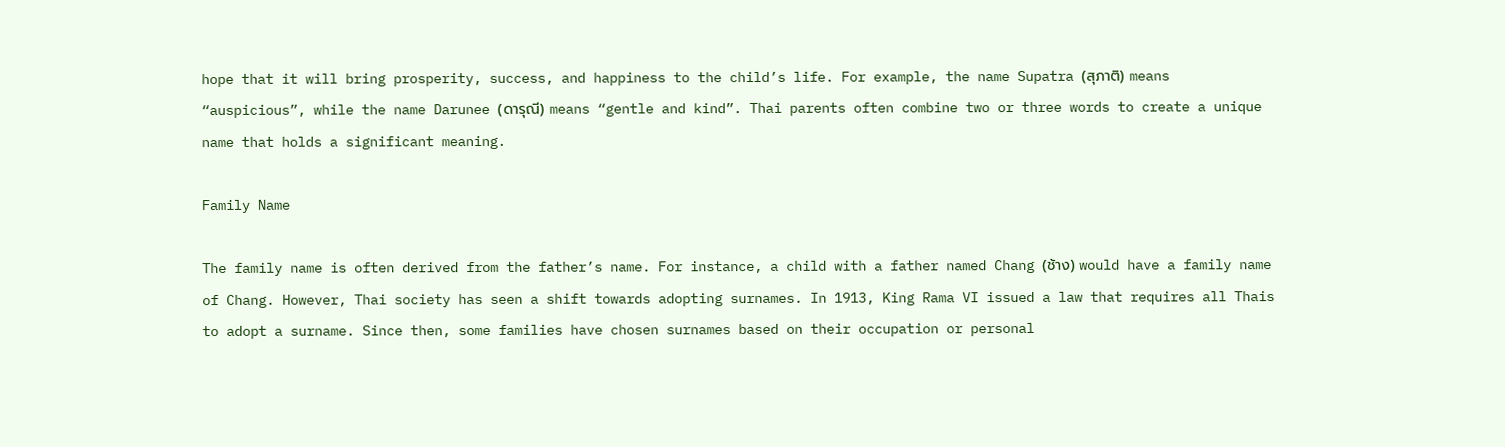hope that it will bring prosperity, success, and happiness to the child’s life. For example, the name Supatra (สุภาติ) means “auspicious”, while the name Darunee (ดารุณี) means “gentle and kind”. Thai parents often combine two or three words to create a unique name that holds a significant meaning.

Family Name

The family name is often derived from the father’s name. For instance, a child with a father named Chang (ช้าง) would have a family name of Chang. However, Thai society has seen a shift towards adopting surnames. In 1913, King Rama VI issued a law that requires all Thais to adopt a surname. Since then, some families have chosen surnames based on their occupation or personal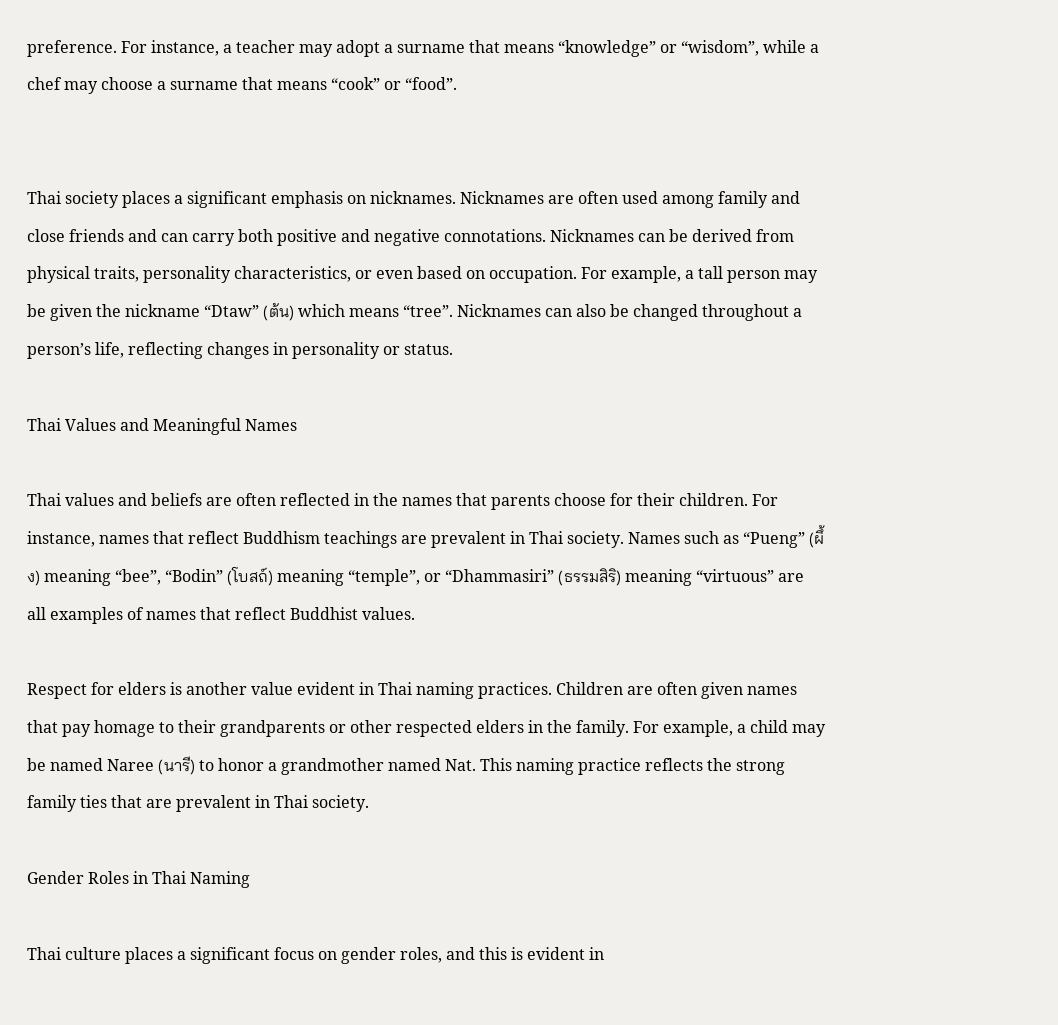preference. For instance, a teacher may adopt a surname that means “knowledge” or “wisdom”, while a chef may choose a surname that means “cook” or “food”.


Thai society places a significant emphasis on nicknames. Nicknames are often used among family and close friends and can carry both positive and negative connotations. Nicknames can be derived from physical traits, personality characteristics, or even based on occupation. For example, a tall person may be given the nickname “Dtaw” (ต้น) which means “tree”. Nicknames can also be changed throughout a person’s life, reflecting changes in personality or status.

Thai Values and Meaningful Names

Thai values and beliefs are often reflected in the names that parents choose for their children. For instance, names that reflect Buddhism teachings are prevalent in Thai society. Names such as “Pueng” (ผึ้ง) meaning “bee”, “Bodin” (โบสถ์) meaning “temple”, or “Dhammasiri” (ธรรมสิริ) meaning “virtuous” are all examples of names that reflect Buddhist values.

Respect for elders is another value evident in Thai naming practices. Children are often given names that pay homage to their grandparents or other respected elders in the family. For example, a child may be named Naree (นารี) to honor a grandmother named Nat. This naming practice reflects the strong family ties that are prevalent in Thai society.

Gender Roles in Thai Naming

Thai culture places a significant focus on gender roles, and this is evident in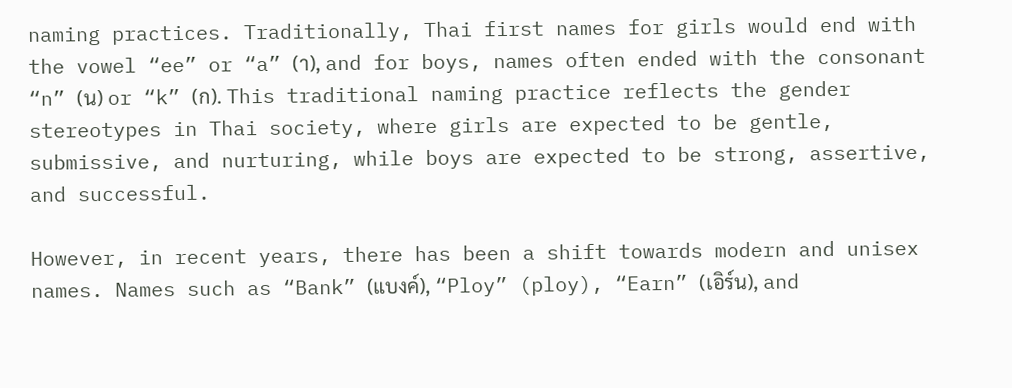naming practices. Traditionally, Thai first names for girls would end with the vowel “ee” or “a” (า), and for boys, names often ended with the consonant “n” (น) or “k” (ก). This traditional naming practice reflects the gender stereotypes in Thai society, where girls are expected to be gentle, submissive, and nurturing, while boys are expected to be strong, assertive, and successful.

However, in recent years, there has been a shift towards modern and unisex names. Names such as “Bank” (แบงค์), “Ploy” (ploy), “Earn” (เอิร์น), and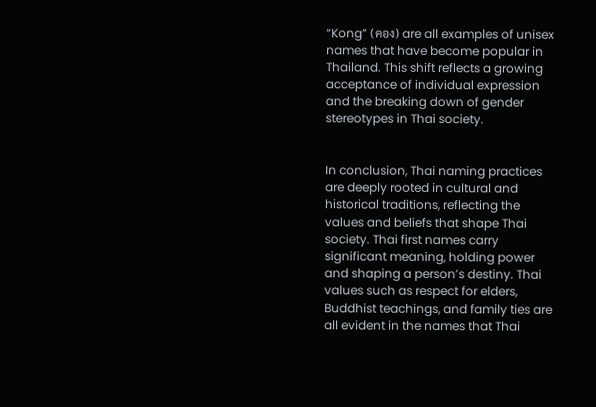“Kong” (คอง) are all examples of unisex names that have become popular in Thailand. This shift reflects a growing acceptance of individual expression and the breaking down of gender stereotypes in Thai society.


In conclusion, Thai naming practices are deeply rooted in cultural and historical traditions, reflecting the values and beliefs that shape Thai society. Thai first names carry significant meaning, holding power and shaping a person’s destiny. Thai values such as respect for elders, Buddhist teachings, and family ties are all evident in the names that Thai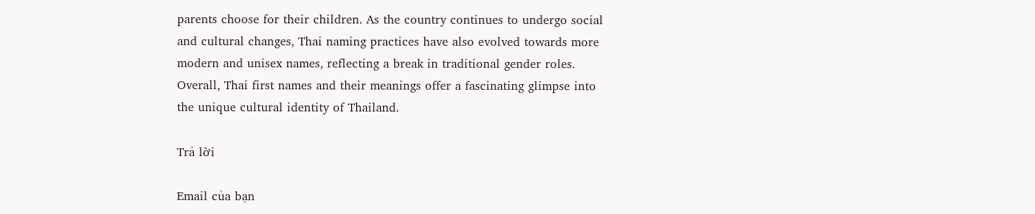parents choose for their children. As the country continues to undergo social and cultural changes, Thai naming practices have also evolved towards more modern and unisex names, reflecting a break in traditional gender roles. Overall, Thai first names and their meanings offer a fascinating glimpse into the unique cultural identity of Thailand.

Trả lời

Email của bạn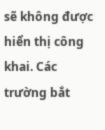sẽ không được hiển thị công khai. Các trường bắt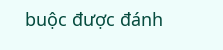buộc được đánh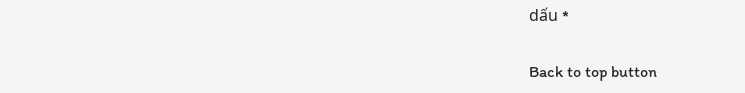dấu *

Back to top button